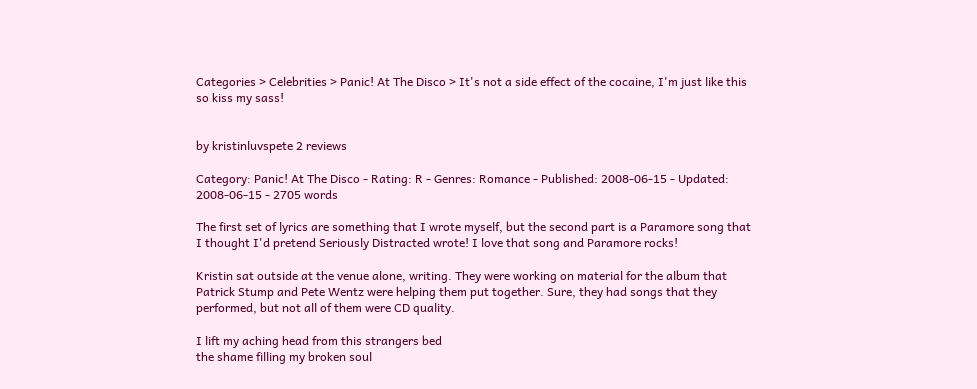Categories > Celebrities > Panic! At The Disco > It's not a side effect of the cocaine, I'm just like this so kiss my sass!


by kristinluvspete 2 reviews

Category: Panic! At The Disco - Rating: R - Genres: Romance - Published: 2008-06-15 - Updated: 2008-06-15 - 2705 words

The first set of lyrics are something that I wrote myself, but the second part is a Paramore song that I thought I'd pretend Seriously Distracted wrote! I love that song and Paramore rocks!

Kristin sat outside at the venue alone, writing. They were working on material for the album that Patrick Stump and Pete Wentz were helping them put together. Sure, they had songs that they performed, but not all of them were CD quality.

I lift my aching head from this strangers bed
the shame filling my broken soul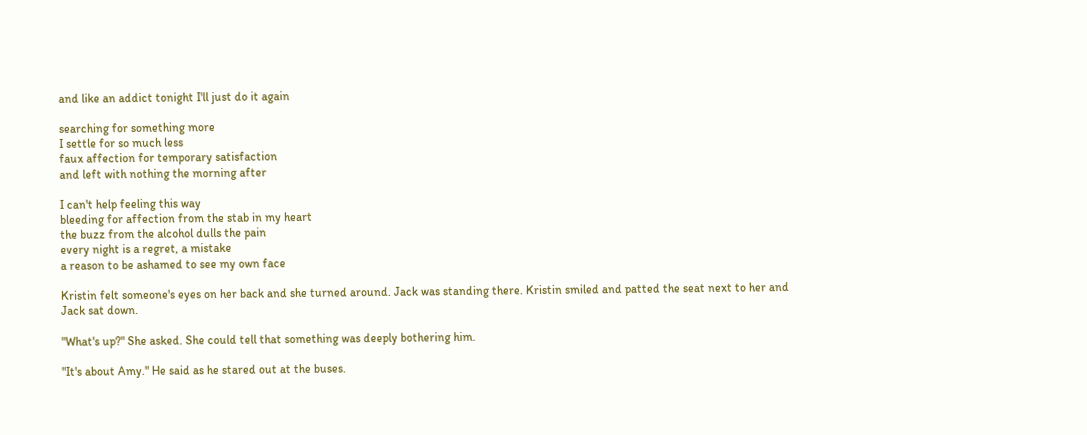and like an addict tonight I'll just do it again

searching for something more
I settle for so much less
faux affection for temporary satisfaction
and left with nothing the morning after

I can't help feeling this way
bleeding for affection from the stab in my heart
the buzz from the alcohol dulls the pain
every night is a regret, a mistake
a reason to be ashamed to see my own face

Kristin felt someone's eyes on her back and she turned around. Jack was standing there. Kristin smiled and patted the seat next to her and Jack sat down.

"What's up?" She asked. She could tell that something was deeply bothering him.

"It's about Amy." He said as he stared out at the buses.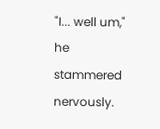"I... well um," he stammered nervously.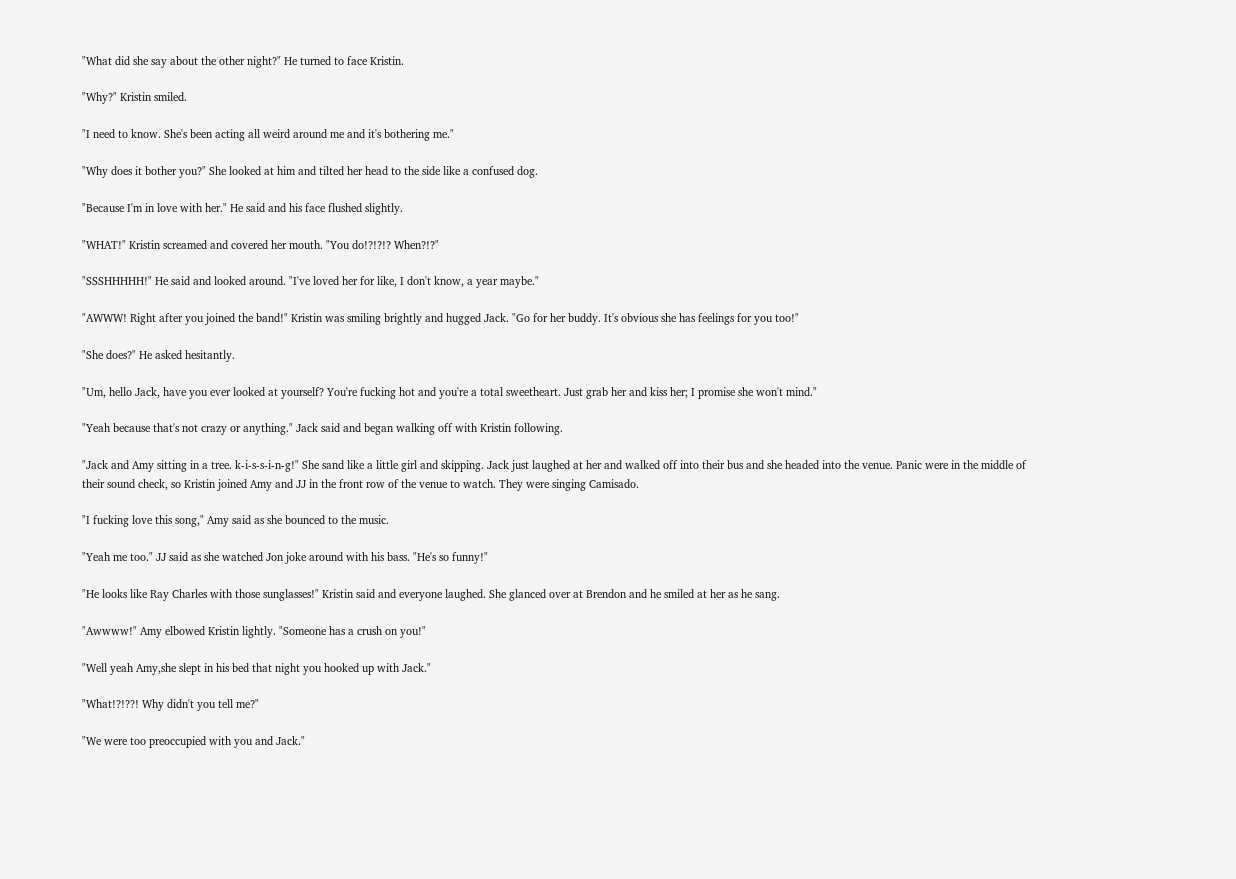"What did she say about the other night?" He turned to face Kristin.

"Why?" Kristin smiled.

"I need to know. She's been acting all weird around me and it's bothering me."

"Why does it bother you?" She looked at him and tilted her head to the side like a confused dog.

"Because I'm in love with her." He said and his face flushed slightly.

"WHAT!" Kristin screamed and covered her mouth. "You do!?!?!? When?!?"

"SSSHHHHH!" He said and looked around. "I've loved her for like, I don't know, a year maybe."

"AWWW! Right after you joined the band!" Kristin was smiling brightly and hugged Jack. "Go for her buddy. It's obvious she has feelings for you too!"

"She does?" He asked hesitantly.

"Um, hello Jack, have you ever looked at yourself? You're fucking hot and you're a total sweetheart. Just grab her and kiss her; I promise she won't mind."

"Yeah because that's not crazy or anything." Jack said and began walking off with Kristin following.

"Jack and Amy sitting in a tree. k-i-s-s-i-n-g!" She sand like a little girl and skipping. Jack just laughed at her and walked off into their bus and she headed into the venue. Panic were in the middle of their sound check, so Kristin joined Amy and JJ in the front row of the venue to watch. They were singing Camisado.

"I fucking love this song," Amy said as she bounced to the music.

"Yeah me too." JJ said as she watched Jon joke around with his bass. "He's so funny!"

"He looks like Ray Charles with those sunglasses!" Kristin said and everyone laughed. She glanced over at Brendon and he smiled at her as he sang.

"Awwww!" Amy elbowed Kristin lightly. "Someone has a crush on you!"

"Well yeah Amy,she slept in his bed that night you hooked up with Jack."

"What!?!??! Why didn't you tell me?"

"We were too preoccupied with you and Jack."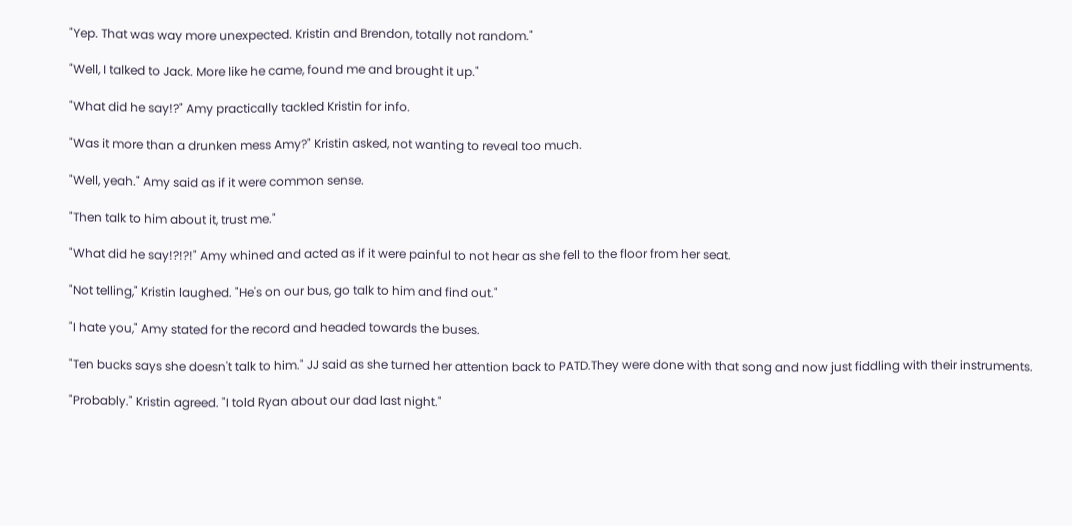"Yep. That was way more unexpected. Kristin and Brendon, totally not random."

"Well, I talked to Jack. More like he came, found me and brought it up."

"What did he say!?" Amy practically tackled Kristin for info.

"Was it more than a drunken mess Amy?" Kristin asked, not wanting to reveal too much.

"Well, yeah." Amy said as if it were common sense.

"Then talk to him about it, trust me."

"What did he say!?!?!" Amy whined and acted as if it were painful to not hear as she fell to the floor from her seat.

"Not telling," Kristin laughed. "He's on our bus, go talk to him and find out."

"I hate you," Amy stated for the record and headed towards the buses.

"Ten bucks says she doesn't talk to him." JJ said as she turned her attention back to PATD.They were done with that song and now just fiddling with their instruments.

"Probably." Kristin agreed. "I told Ryan about our dad last night."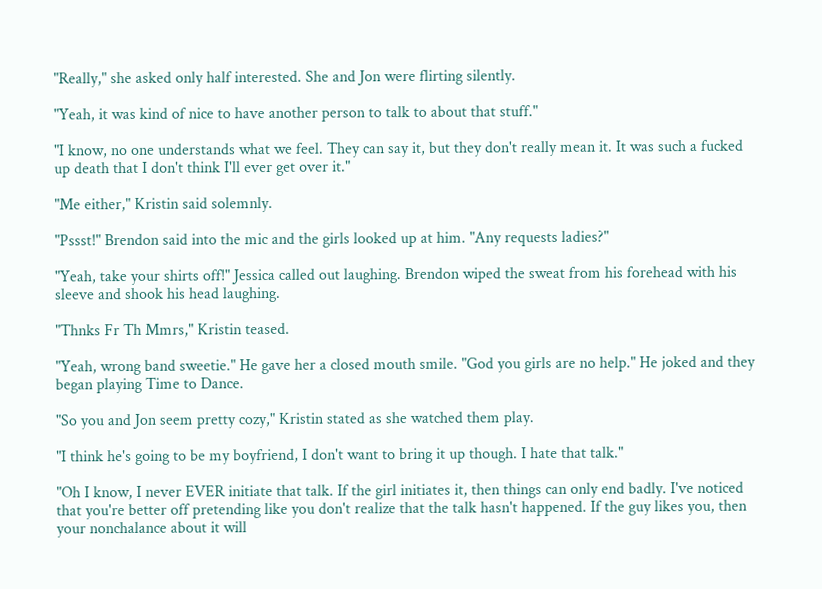"Really," she asked only half interested. She and Jon were flirting silently.

"Yeah, it was kind of nice to have another person to talk to about that stuff."

"I know, no one understands what we feel. They can say it, but they don't really mean it. It was such a fucked up death that I don't think I'll ever get over it."

"Me either," Kristin said solemnly.

"Pssst!" Brendon said into the mic and the girls looked up at him. "Any requests ladies?"

"Yeah, take your shirts off!" Jessica called out laughing. Brendon wiped the sweat from his forehead with his sleeve and shook his head laughing.

"Thnks Fr Th Mmrs," Kristin teased.

"Yeah, wrong band sweetie." He gave her a closed mouth smile. "God you girls are no help." He joked and they began playing Time to Dance.

"So you and Jon seem pretty cozy," Kristin stated as she watched them play.

"I think he's going to be my boyfriend, I don't want to bring it up though. I hate that talk."

"Oh I know, I never EVER initiate that talk. If the girl initiates it, then things can only end badly. I've noticed that you're better off pretending like you don't realize that the talk hasn't happened. If the guy likes you, then your nonchalance about it will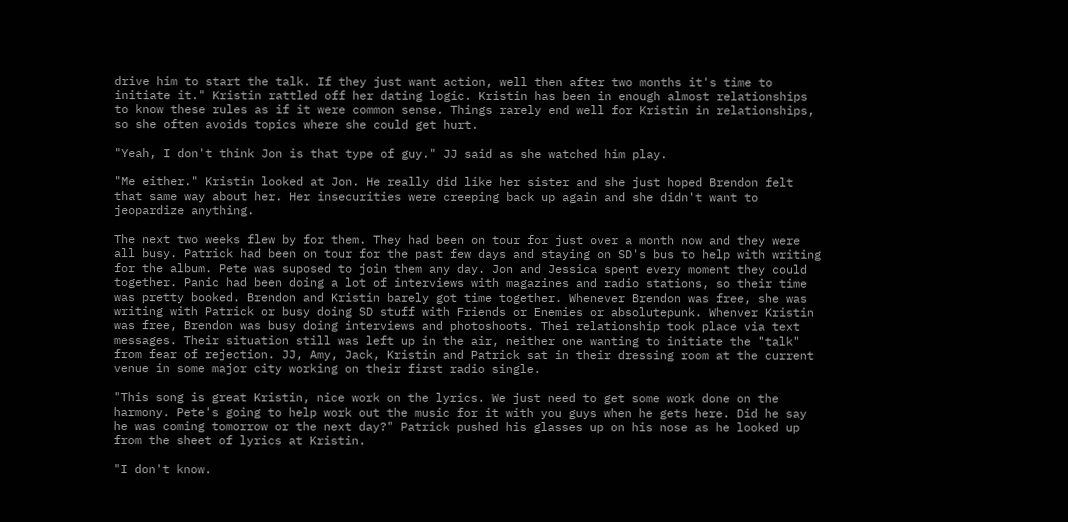drive him to start the talk. If they just want action, well then after two months it's time to initiate it." Kristin rattled off her dating logic. Kristin has been in enough almost relationships to know these rules as if it were common sense. Things rarely end well for Kristin in relationships, so she often avoids topics where she could get hurt.

"Yeah, I don't think Jon is that type of guy." JJ said as she watched him play.

"Me either." Kristin looked at Jon. He really did like her sister and she just hoped Brendon felt that same way about her. Her insecurities were creeping back up again and she didn't want to jeopardize anything.

The next two weeks flew by for them. They had been on tour for just over a month now and they were all busy. Patrick had been on tour for the past few days and staying on SD's bus to help with writing for the album. Pete was suposed to join them any day. Jon and Jessica spent every moment they could together. Panic had been doing a lot of interviews with magazines and radio stations, so their time was pretty booked. Brendon and Kristin barely got time together. Whenever Brendon was free, she was writing with Patrick or busy doing SD stuff with Friends or Enemies or absolutepunk. Whenver Kristin was free, Brendon was busy doing interviews and photoshoots. Thei relationship took place via text messages. Their situation still was left up in the air, neither one wanting to initiate the "talk" from fear of rejection. JJ, Amy, Jack, Kristin and Patrick sat in their dressing room at the current venue in some major city working on their first radio single.

"This song is great Kristin, nice work on the lyrics. We just need to get some work done on the harmony. Pete's going to help work out the music for it with you guys when he gets here. Did he say he was coming tomorrow or the next day?" Patrick pushed his glasses up on his nose as he looked up from the sheet of lyrics at Kristin.

"I don't know.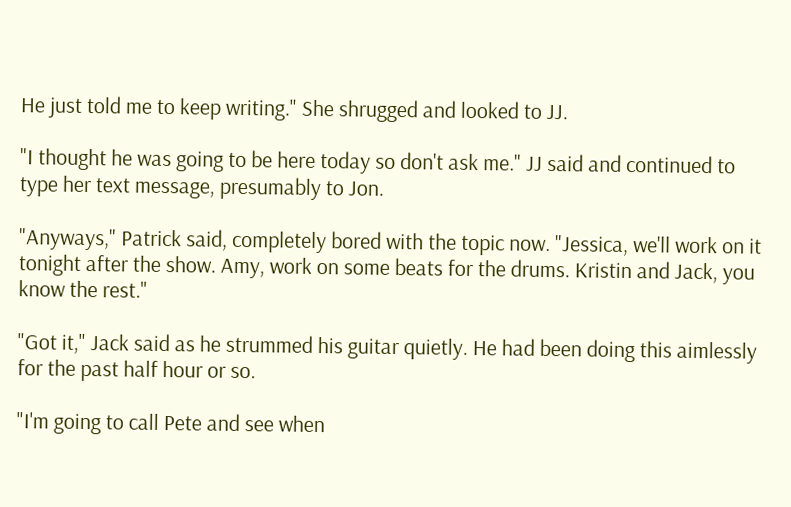He just told me to keep writing." She shrugged and looked to JJ.

"I thought he was going to be here today so don't ask me." JJ said and continued to type her text message, presumably to Jon.

"Anyways," Patrick said, completely bored with the topic now. "Jessica, we'll work on it tonight after the show. Amy, work on some beats for the drums. Kristin and Jack, you know the rest."

"Got it," Jack said as he strummed his guitar quietly. He had been doing this aimlessly for the past half hour or so.

"I'm going to call Pete and see when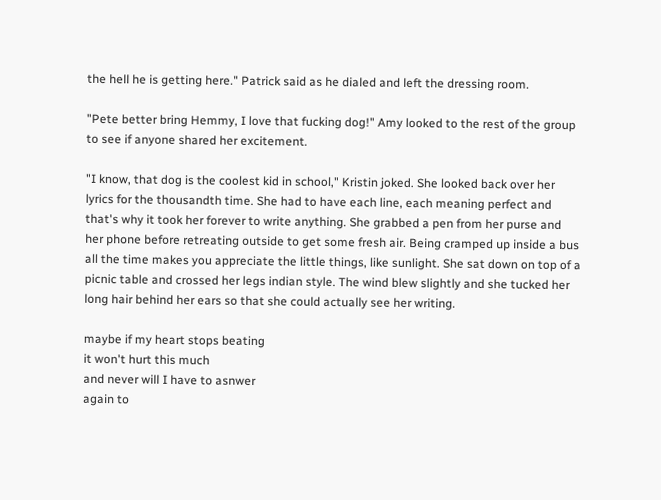the hell he is getting here." Patrick said as he dialed and left the dressing room.

"Pete better bring Hemmy, I love that fucking dog!" Amy looked to the rest of the group to see if anyone shared her excitement.

"I know, that dog is the coolest kid in school," Kristin joked. She looked back over her lyrics for the thousandth time. She had to have each line, each meaning perfect and that's why it took her forever to write anything. She grabbed a pen from her purse and her phone before retreating outside to get some fresh air. Being cramped up inside a bus all the time makes you appreciate the little things, like sunlight. She sat down on top of a picnic table and crossed her legs indian style. The wind blew slightly and she tucked her long hair behind her ears so that she could actually see her writing.

maybe if my heart stops beating
it won't hurt this much
and never will I have to asnwer
again to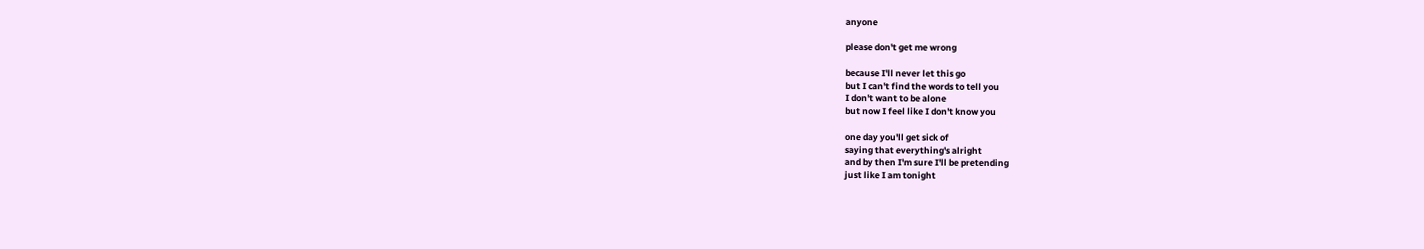anyone

please don't get me wrong

because I'll never let this go
but I can't find the words to tell you
I don't want to be alone
but now I feel like I don't know you

one day you'll get sick of
saying that everything's alright
and by then I'm sure I'll be pretending
just like I am tonight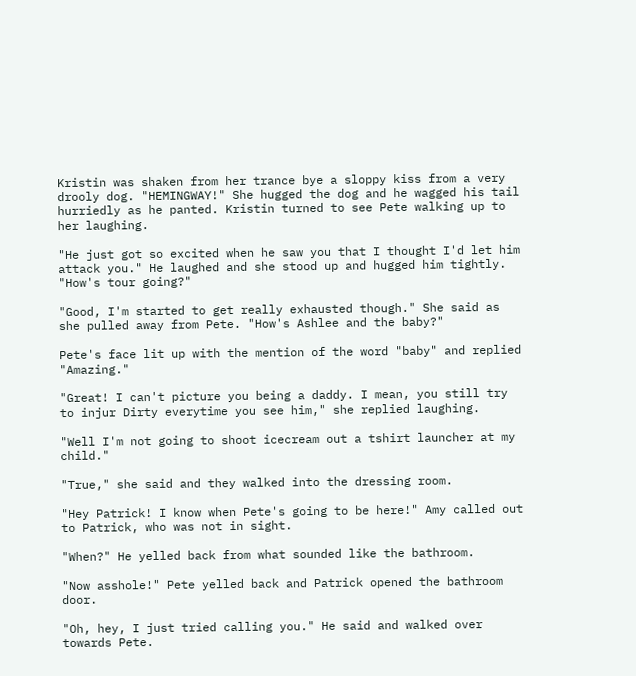Kristin was shaken from her trance bye a sloppy kiss from a very drooly dog. "HEMINGWAY!" She hugged the dog and he wagged his tail hurriedly as he panted. Kristin turned to see Pete walking up to her laughing.

"He just got so excited when he saw you that I thought I'd let him attack you." He laughed and she stood up and hugged him tightly. "How's tour going?"

"Good, I'm started to get really exhausted though." She said as she pulled away from Pete. "How's Ashlee and the baby?"

Pete's face lit up with the mention of the word "baby" and replied "Amazing."

"Great! I can't picture you being a daddy. I mean, you still try to injur Dirty everytime you see him," she replied laughing.

"Well I'm not going to shoot icecream out a tshirt launcher at my child."

"True," she said and they walked into the dressing room.

"Hey Patrick! I know when Pete's going to be here!" Amy called out to Patrick, who was not in sight.

"When?" He yelled back from what sounded like the bathroom.

"Now asshole!" Pete yelled back and Patrick opened the bathroom door.

"Oh, hey, I just tried calling you." He said and walked over towards Pete.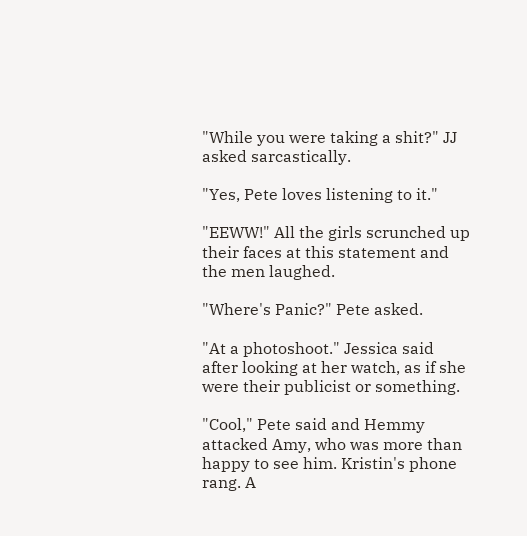"While you were taking a shit?" JJ asked sarcastically.

"Yes, Pete loves listening to it."

"EEWW!" All the girls scrunched up their faces at this statement and the men laughed.

"Where's Panic?" Pete asked.

"At a photoshoot." Jessica said after looking at her watch, as if she were their publicist or something.

"Cool," Pete said and Hemmy attacked Amy, who was more than happy to see him. Kristin's phone rang. A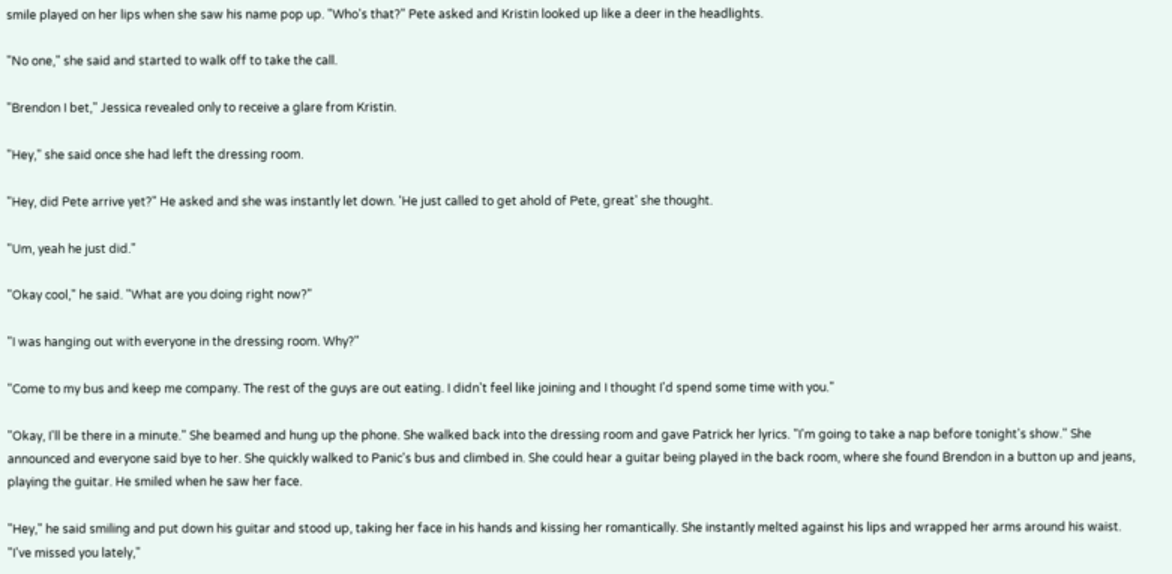smile played on her lips when she saw his name pop up. "Who's that?" Pete asked and Kristin looked up like a deer in the headlights.

"No one," she said and started to walk off to take the call.

"Brendon I bet," Jessica revealed only to receive a glare from Kristin.

"Hey," she said once she had left the dressing room.

"Hey, did Pete arrive yet?" He asked and she was instantly let down. 'He just called to get ahold of Pete, great' she thought.

"Um, yeah he just did."

"Okay cool," he said. "What are you doing right now?"

"I was hanging out with everyone in the dressing room. Why?"

"Come to my bus and keep me company. The rest of the guys are out eating. I didn't feel like joining and I thought I'd spend some time with you."

"Okay, I'll be there in a minute." She beamed and hung up the phone. She walked back into the dressing room and gave Patrick her lyrics. "I'm going to take a nap before tonight's show." She announced and everyone said bye to her. She quickly walked to Panic's bus and climbed in. She could hear a guitar being played in the back room, where she found Brendon in a button up and jeans, playing the guitar. He smiled when he saw her face.

"Hey," he said smiling and put down his guitar and stood up, taking her face in his hands and kissing her romantically. She instantly melted against his lips and wrapped her arms around his waist. "I've missed you lately,"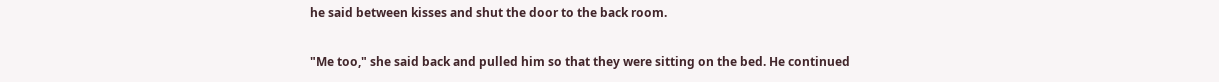he said between kisses and shut the door to the back room.

"Me too," she said back and pulled him so that they were sitting on the bed. He continued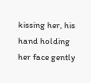kissing her, his hand holding her face gently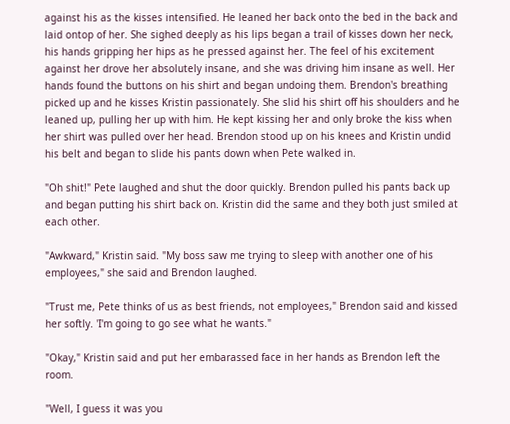against his as the kisses intensified. He leaned her back onto the bed in the back and laid ontop of her. She sighed deeply as his lips began a trail of kisses down her neck, his hands gripping her hips as he pressed against her. The feel of his excitement against her drove her absolutely insane, and she was driving him insane as well. Her hands found the buttons on his shirt and began undoing them. Brendon's breathing picked up and he kisses Kristin passionately. She slid his shirt off his shoulders and he leaned up, pulling her up with him. He kept kissing her and only broke the kiss when her shirt was pulled over her head. Brendon stood up on his knees and Kristin undid his belt and began to slide his pants down when Pete walked in.

"Oh shit!" Pete laughed and shut the door quickly. Brendon pulled his pants back up and began putting his shirt back on. Kristin did the same and they both just smiled at each other.

"Awkward," Kristin said. "My boss saw me trying to sleep with another one of his employees," she said and Brendon laughed.

"Trust me, Pete thinks of us as best friends, not employees," Brendon said and kissed her softly. 'I'm going to go see what he wants."

"Okay," Kristin said and put her embarassed face in her hands as Brendon left the room.

"Well, I guess it was you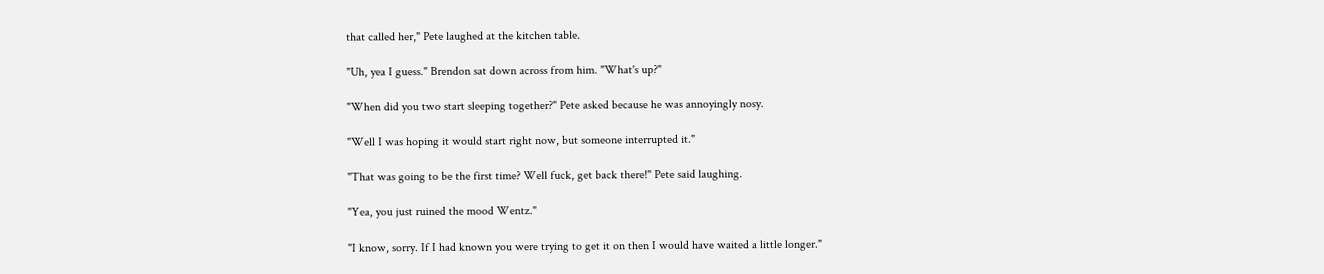that called her," Pete laughed at the kitchen table.

"Uh, yea I guess." Brendon sat down across from him. "What's up?"

"When did you two start sleeping together?" Pete asked because he was annoyingly nosy.

"Well I was hoping it would start right now, but someone interrupted it."

"That was going to be the first time? Well fuck, get back there!" Pete said laughing.

"Yea, you just ruined the mood Wentz."

"I know, sorry. If I had known you were trying to get it on then I would have waited a little longer."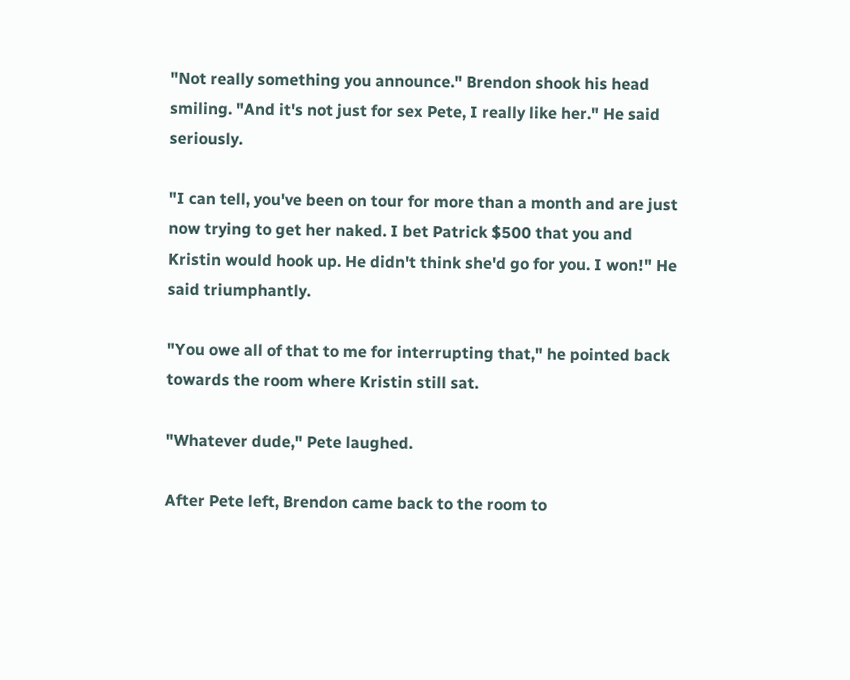"Not really something you announce." Brendon shook his head smiling. "And it's not just for sex Pete, I really like her." He said seriously.

"I can tell, you've been on tour for more than a month and are just now trying to get her naked. I bet Patrick $500 that you and Kristin would hook up. He didn't think she'd go for you. I won!" He said triumphantly.

"You owe all of that to me for interrupting that," he pointed back towards the room where Kristin still sat.

"Whatever dude," Pete laughed.

After Pete left, Brendon came back to the room to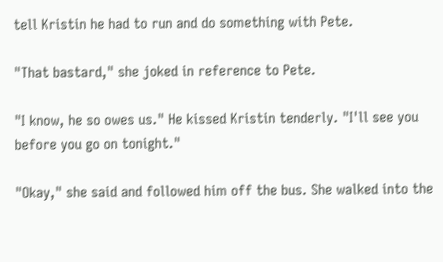tell Kristin he had to run and do something with Pete.

"That bastard," she joked in reference to Pete.

"I know, he so owes us." He kissed Kristin tenderly. "I'll see you before you go on tonight."

"Okay," she said and followed him off the bus. She walked into the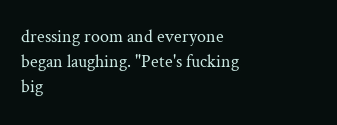dressing room and everyone began laughing. "Pete's fucking big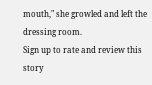mouth," she growled and left the dressing room.
Sign up to rate and review this story